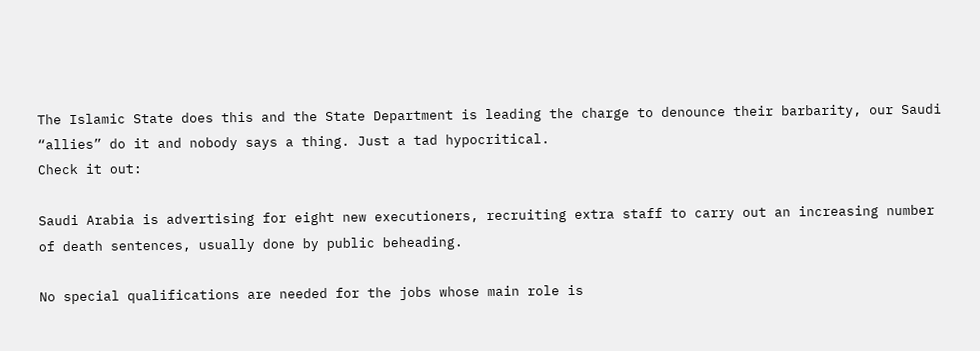The Islamic State does this and the State Department is leading the charge to denounce their barbarity, our Saudi “allies” do it and nobody says a thing. Just a tad hypocritical.
Check it out:

Saudi Arabia is advertising for eight new executioners, recruiting extra staff to carry out an increasing number of death sentences, usually done by public beheading.

No special qualifications are needed for the jobs whose main role is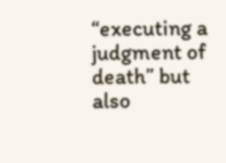“executing a judgment of death” but also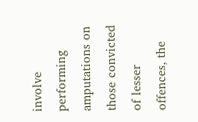involve performing amputations on those convicted of lesser offences, the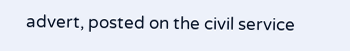advert, posted on the civil service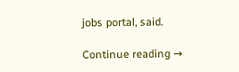jobs portal, said.

Continue reading →